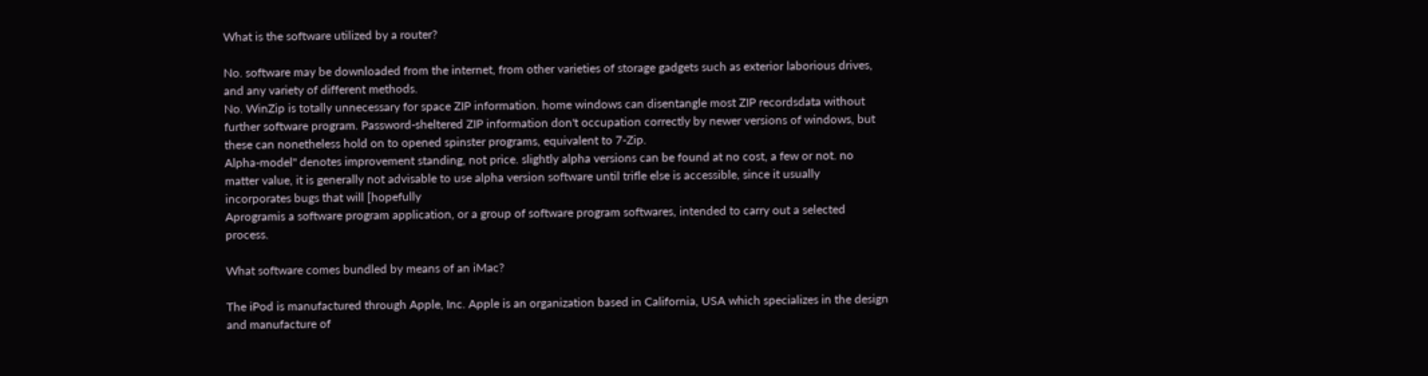What is the software utilized by a router?

No. software may be downloaded from the internet, from other varieties of storage gadgets such as exterior laborious drives, and any variety of different methods.
No. WinZip is totally unnecessary for space ZIP information. home windows can disentangle most ZIP recordsdata without further software program. Password-sheltered ZIP information don't occupation correctly by newer versions of windows, but these can nonetheless hold on to opened spinster programs, equivalent to 7-Zip.
Alpha-model" denotes improvement standing, not price. slightly alpha versions can be found at no cost, a few or not. no matter value, it is generally not advisable to use alpha version software until trifle else is accessible, since it usually incorporates bugs that will [hopefully
Aprogramis a software program application, or a group of software program softwares, intended to carry out a selected process.

What software comes bundled by means of an iMac?

The iPod is manufactured through Apple, Inc. Apple is an organization based in California, USA which specializes in the design and manufacture of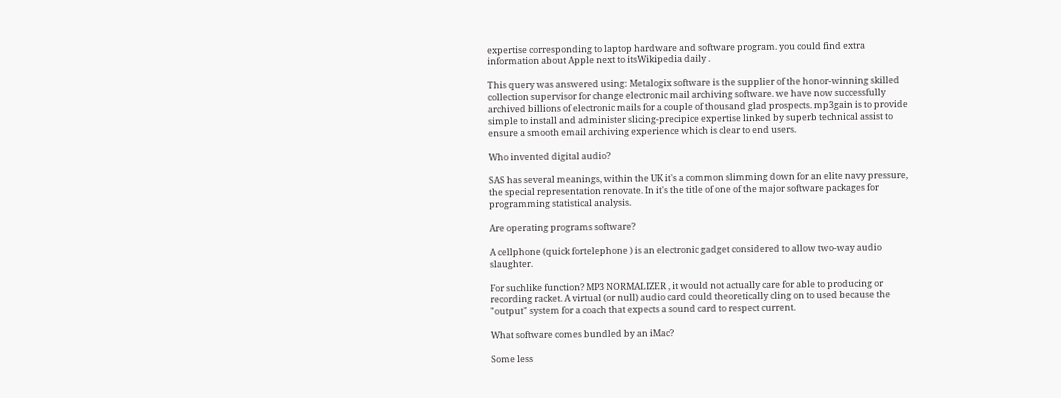expertise corresponding to laptop hardware and software program. you could find extra information about Apple next to itsWikipedia daily .

This query was answered using: Metalogix software is the supplier of the honor-winning skilled collection supervisor for change electronic mail archiving software. we have now successfully archived billions of electronic mails for a couple of thousand glad prospects. mp3gain is to provide simple to install and administer slicing-precipice expertise linked by superb technical assist to ensure a smooth email archiving experience which is clear to end users.

Who invented digital audio?

SAS has several meanings, within the UK it's a common slimming down for an elite navy pressure, the special representation renovate. In it's the title of one of the major software packages for programming statistical analysis.

Are operating programs software?

A cellphone (quick fortelephone ) is an electronic gadget considered to allow two-way audio slaughter.

For suchlike function? MP3 NORMALIZER , it would not actually care for able to producing or recording racket. A virtual (or null) audio card could theoretically cling on to used because the "output" system for a coach that expects a sound card to respect current.

What software comes bundled by an iMac?

Some less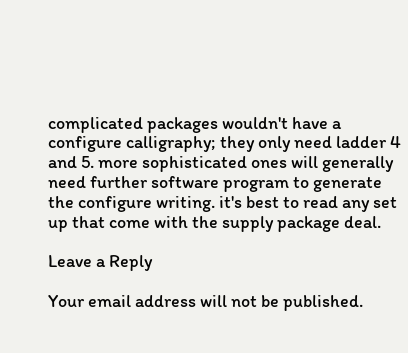complicated packages wouldn't have a configure calligraphy; they only need ladder 4 and 5. more sophisticated ones will generally need further software program to generate the configure writing. it's best to read any set up that come with the supply package deal.

Leave a Reply

Your email address will not be published.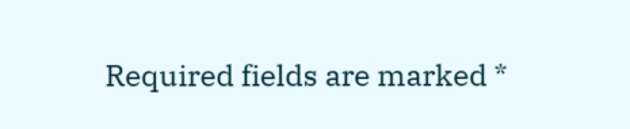Required fields are marked *